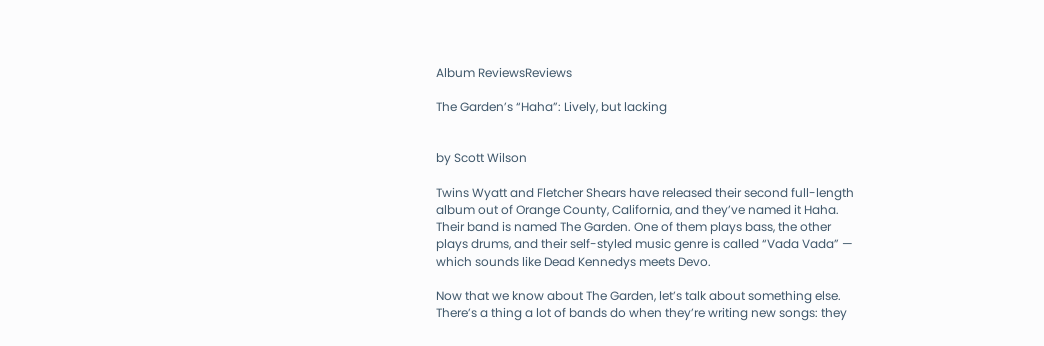Album ReviewsReviews

The Garden’s “Haha”: Lively, but lacking


by Scott Wilson

Twins Wyatt and Fletcher Shears have released their second full-length album out of Orange County, California, and they’ve named it Haha. Their band is named The Garden. One of them plays bass, the other plays drums, and their self-styled music genre is called “Vada Vada” — which sounds like Dead Kennedys meets Devo.

Now that we know about The Garden, let’s talk about something else. There’s a thing a lot of bands do when they’re writing new songs: they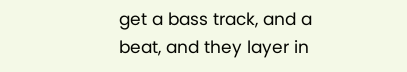get a bass track, and a beat, and they layer in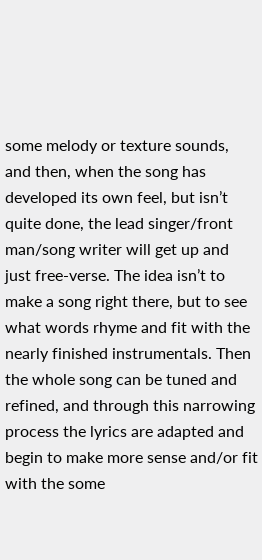some melody or texture sounds, and then, when the song has developed its own feel, but isn’t quite done, the lead singer/front man/song writer will get up and just free-verse. The idea isn’t to make a song right there, but to see what words rhyme and fit with the nearly finished instrumentals. Then the whole song can be tuned and refined, and through this narrowing process the lyrics are adapted and begin to make more sense and/or fit with the some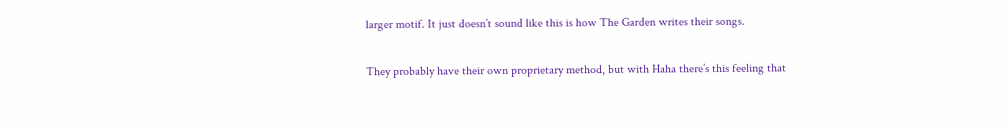larger motif. It just doesn’t sound like this is how The Garden writes their songs.

They probably have their own proprietary method, but with Haha there’s this feeling that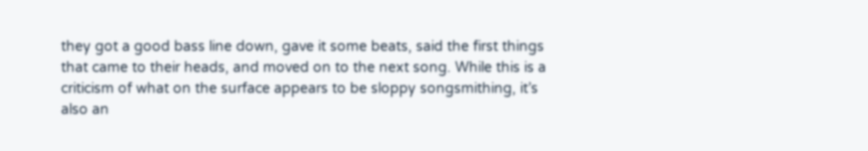they got a good bass line down, gave it some beats, said the first things that came to their heads, and moved on to the next song. While this is a criticism of what on the surface appears to be sloppy songsmithing, it’s also an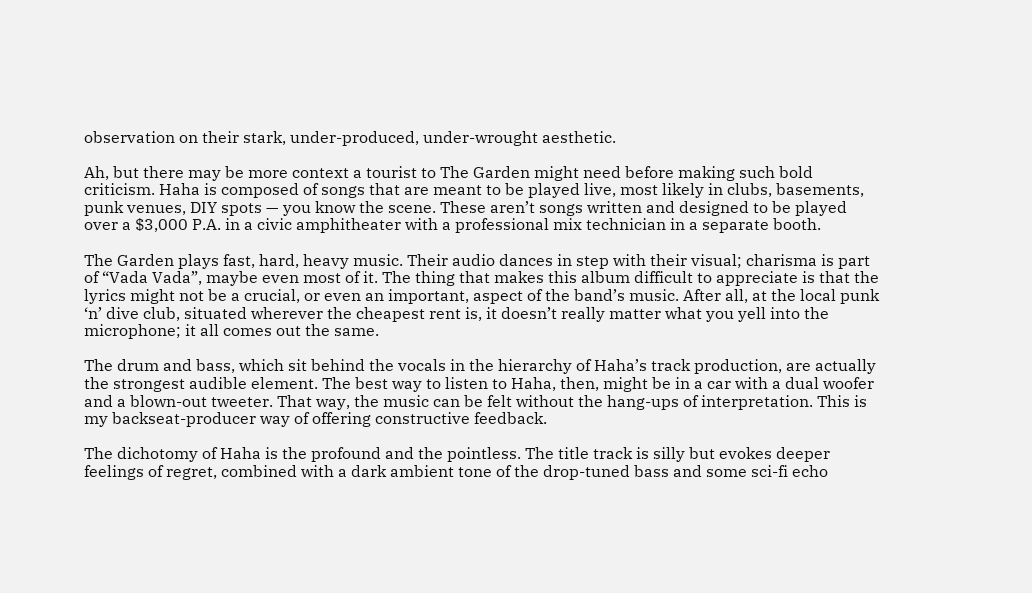observation on their stark, under-produced, under-wrought aesthetic.

Ah, but there may be more context a tourist to The Garden might need before making such bold criticism. Haha is composed of songs that are meant to be played live, most likely in clubs, basements, punk venues, DIY spots — you know the scene. These aren’t songs written and designed to be played over a $3,000 P.A. in a civic amphitheater with a professional mix technician in a separate booth.

The Garden plays fast, hard, heavy music. Their audio dances in step with their visual; charisma is part of “Vada Vada”, maybe even most of it. The thing that makes this album difficult to appreciate is that the lyrics might not be a crucial, or even an important, aspect of the band’s music. After all, at the local punk ‘n’ dive club, situated wherever the cheapest rent is, it doesn’t really matter what you yell into the microphone; it all comes out the same.

The drum and bass, which sit behind the vocals in the hierarchy of Haha’s track production, are actually the strongest audible element. The best way to listen to Haha, then, might be in a car with a dual woofer and a blown-out tweeter. That way, the music can be felt without the hang-ups of interpretation. This is my backseat-producer way of offering constructive feedback.

The dichotomy of Haha is the profound and the pointless. The title track is silly but evokes deeper feelings of regret, combined with a dark ambient tone of the drop-tuned bass and some sci-fi echo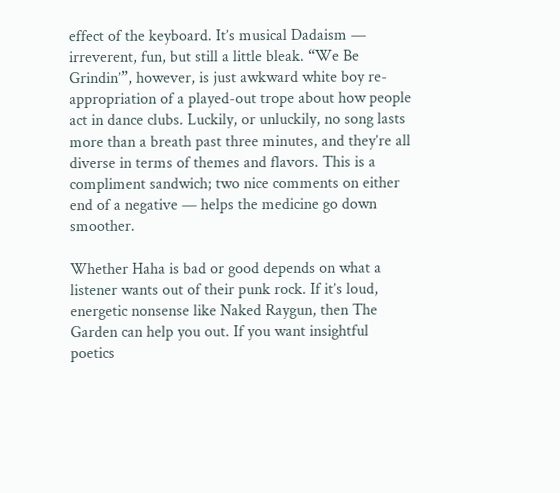effect of the keyboard. It’s musical Dadaism — irreverent, fun, but still a little bleak. “We Be Grindin’”, however, is just awkward white boy re-appropriation of a played-out trope about how people act in dance clubs. Luckily, or unluckily, no song lasts more than a breath past three minutes, and they’re all diverse in terms of themes and flavors. This is a compliment sandwich; two nice comments on either end of a negative — helps the medicine go down smoother.

Whether Haha is bad or good depends on what a listener wants out of their punk rock. If it’s loud, energetic nonsense like Naked Raygun, then The Garden can help you out. If you want insightful poetics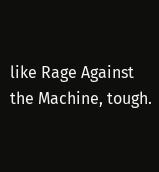like Rage Against the Machine, tough.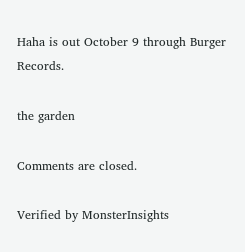Haha is out October 9 through Burger Records.

the garden

Comments are closed.

Verified by MonsterInsights